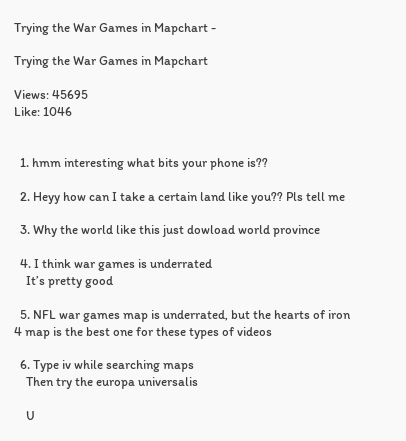Trying the War Games in Mapchart -

Trying the War Games in Mapchart

Views: 45695
Like: 1046


  1. hmm interesting what bits your phone is??

  2. Heyy how can I take a certain land like you?? Pls tell me

  3. Why the world like this just dowload world province

  4. I think war games is underrated
    It’s pretty good

  5. NFL war games map is underrated, but the hearts of iron 4 map is the best one for these types of videos

  6. Type iv while searching maps
    Then try the europa universalis

    U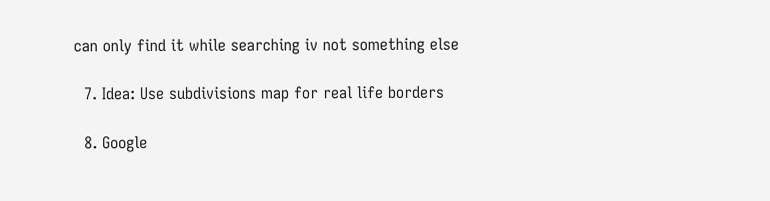can only find it while searching iv not something else

  7. Idea: Use subdivisions map for real life borders

  8. Google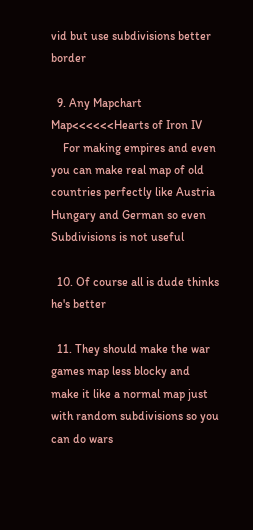vid but use subdivisions better border

  9. Any Mapchart Map<<<<<<Hearts of Iron IV
    For making empires and even you can make real map of old countries perfectly like Austria Hungary and German so even Subdivisions is not useful

  10. Of course all is dude thinks he's better

  11. They should make the war games map less blocky and make it like a normal map just with random subdivisions so you can do wars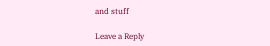and stuff

Leave a Reply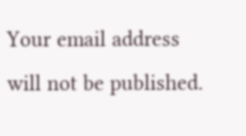Your email address will not be published.